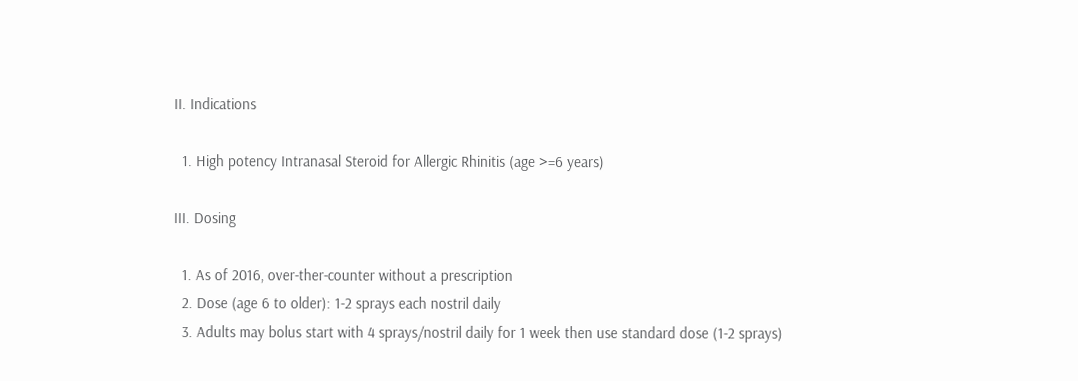II. Indications

  1. High potency Intranasal Steroid for Allergic Rhinitis (age >=6 years)

III. Dosing

  1. As of 2016, over-ther-counter without a prescription
  2. Dose (age 6 to older): 1-2 sprays each nostril daily
  3. Adults may bolus start with 4 sprays/nostril daily for 1 week then use standard dose (1-2 sprays)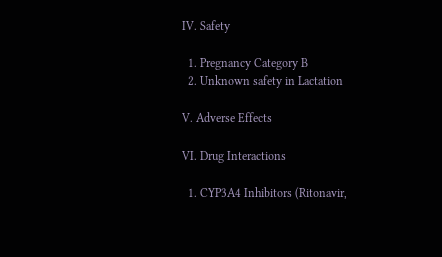IV. Safety

  1. Pregnancy Category B
  2. Unknown safety in Lactation

V. Adverse Effects

VI. Drug Interactions

  1. CYP3A4 Inhibitors (Ritonavir,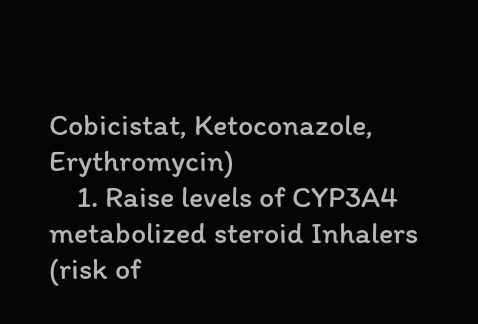Cobicistat, Ketoconazole, Erythromycin)
    1. Raise levels of CYP3A4 metabolized steroid Inhalers (risk of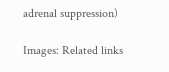adrenal suppression)

Images: Related links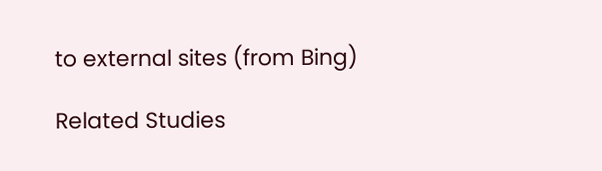to external sites (from Bing)

Related Studies